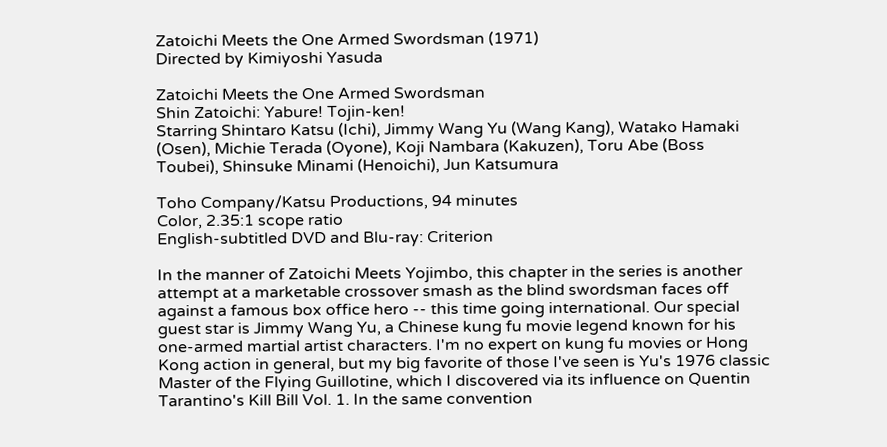Zatoichi Meets the One Armed Swordsman (1971)
Directed by Kimiyoshi Yasuda

Zatoichi Meets the One Armed Swordsman
Shin Zatoichi: Yabure! Tojin-ken!
Starring Shintaro Katsu (Ichi), Jimmy Wang Yu (Wang Kang), Watako Hamaki (Osen), Michie Terada (Oyone), Koji Nambara (Kakuzen), Toru Abe (Boss Toubei), Shinsuke Minami (Henoichi), Jun Katsumura

Toho Company/Katsu Productions, 94 minutes
Color, 2.35:1 scope ratio
English-subtitled DVD and Blu-ray: Criterion

In the manner of Zatoichi Meets Yojimbo, this chapter in the series is another attempt at a marketable crossover smash as the blind swordsman faces off against a famous box office hero -- this time going international. Our special guest star is Jimmy Wang Yu, a Chinese kung fu movie legend known for his one-armed martial artist characters. I'm no expert on kung fu movies or Hong Kong action in general, but my big favorite of those I've seen is Yu's 1976 classic Master of the Flying Guillotine, which I discovered via its influence on Quentin Tarantino's Kill Bill Vol. 1. In the same convention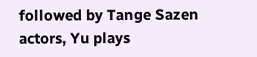followed by Tange Sazen actors, Yu plays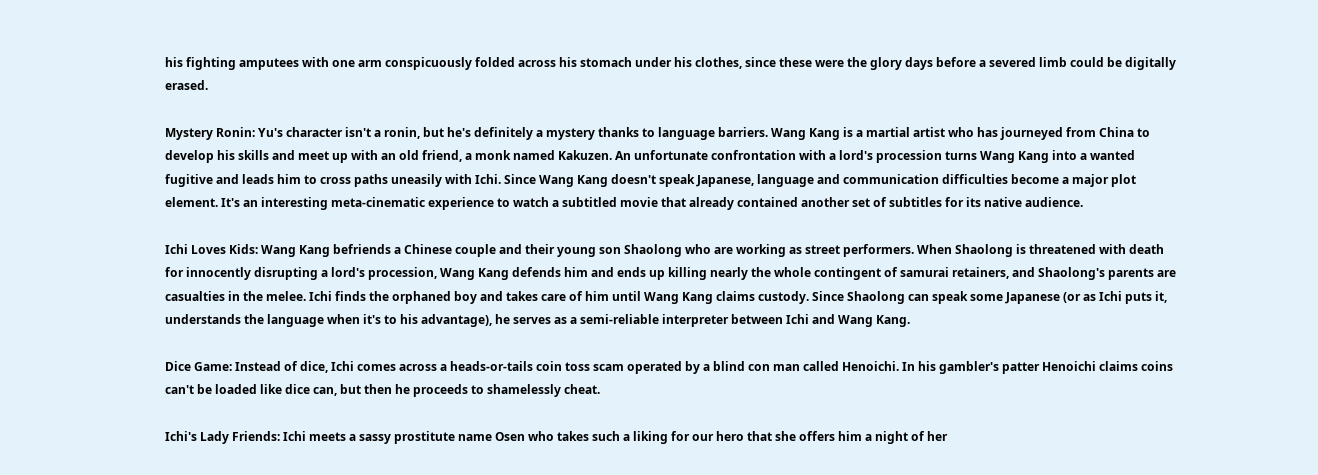his fighting amputees with one arm conspicuously folded across his stomach under his clothes, since these were the glory days before a severed limb could be digitally erased.

Mystery Ronin: Yu's character isn't a ronin, but he's definitely a mystery thanks to language barriers. Wang Kang is a martial artist who has journeyed from China to develop his skills and meet up with an old friend, a monk named Kakuzen. An unfortunate confrontation with a lord's procession turns Wang Kang into a wanted fugitive and leads him to cross paths uneasily with Ichi. Since Wang Kang doesn't speak Japanese, language and communication difficulties become a major plot element. It's an interesting meta-cinematic experience to watch a subtitled movie that already contained another set of subtitles for its native audience.

Ichi Loves Kids: Wang Kang befriends a Chinese couple and their young son Shaolong who are working as street performers. When Shaolong is threatened with death for innocently disrupting a lord's procession, Wang Kang defends him and ends up killing nearly the whole contingent of samurai retainers, and Shaolong's parents are casualties in the melee. Ichi finds the orphaned boy and takes care of him until Wang Kang claims custody. Since Shaolong can speak some Japanese (or as Ichi puts it, understands the language when it's to his advantage), he serves as a semi-reliable interpreter between Ichi and Wang Kang.

Dice Game: Instead of dice, Ichi comes across a heads-or-tails coin toss scam operated by a blind con man called Henoichi. In his gambler's patter Henoichi claims coins can't be loaded like dice can, but then he proceeds to shamelessly cheat.

Ichi's Lady Friends: Ichi meets a sassy prostitute name Osen who takes such a liking for our hero that she offers him a night of her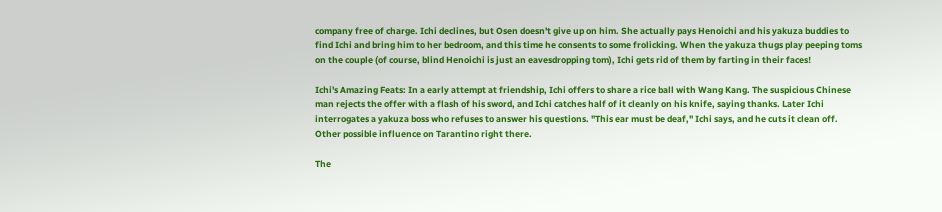company free of charge. Ichi declines, but Osen doesn't give up on him. She actually pays Henoichi and his yakuza buddies to find Ichi and bring him to her bedroom, and this time he consents to some frolicking. When the yakuza thugs play peeping toms on the couple (of course, blind Henoichi is just an eavesdropping tom), Ichi gets rid of them by farting in their faces!

Ichi's Amazing Feats: In a early attempt at friendship, Ichi offers to share a rice ball with Wang Kang. The suspicious Chinese man rejects the offer with a flash of his sword, and Ichi catches half of it cleanly on his knife, saying thanks. Later Ichi interrogates a yakuza boss who refuses to answer his questions. "This ear must be deaf," Ichi says, and he cuts it clean off. Other possible influence on Tarantino right there.

The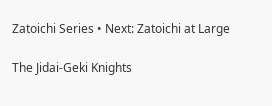Zatoichi Series • Next: Zatoichi at Large

The Jidai-Geki Knights